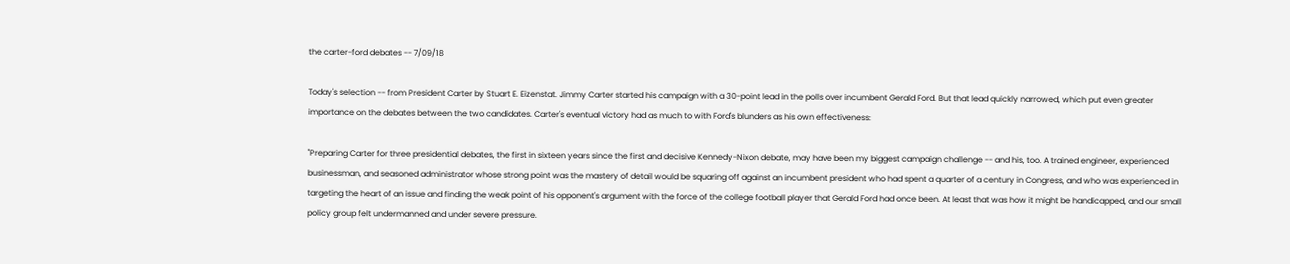the carter-ford debates -- 7/09/18

Today's selection -- from President Carter by Stuart E. Eizenstat. Jimmy Carter started his campaign with a 30-point lead in the polls over incumbent Gerald Ford. But that lead quickly narrowed, which put even greater importance on the debates between the two candidates. Carter's eventual victory had as much to with Ford's blunders as his own effectiveness:

"Preparing Carter for three presidential debates, the first in sixteen years since the first and decisive Kennedy-Nixon debate, may have been my biggest campaign challenge -- and his, too. A trained engineer, experienced businessman, and seasoned administrator whose strong point was the mastery of detail would be squaring off against an incumbent president who had spent a quarter of a century in Congress, and who was experienced in targeting the heart of an issue and finding the weak point of his opponent's argument with the force of the college football player that Gerald Ford had once been. At least that was how it might be handicapped, and our small policy group felt undermanned and under severe pressure.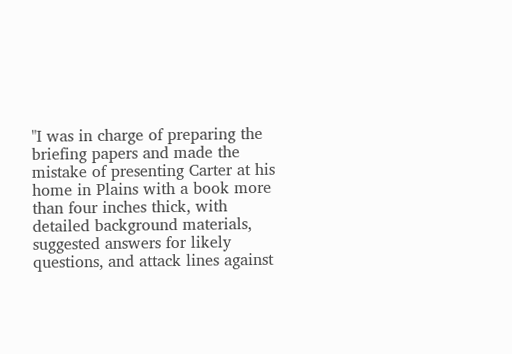"I was in charge of preparing the briefing papers and made the mistake of presenting Carter at his home in Plains with a book more than four inches thick, with detailed background materials, suggested answers for likely questions, and attack lines against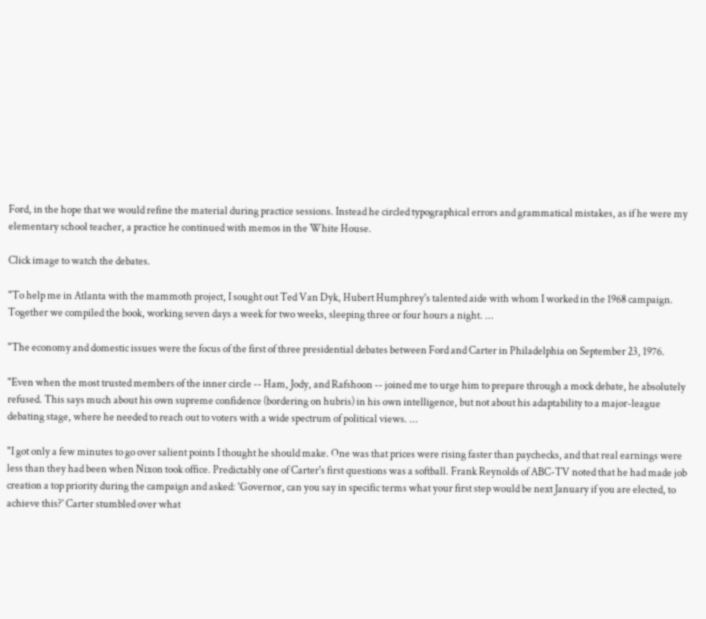Ford, in the hope that we would refine the material during practice sessions. Instead he circled typographical errors and grammatical mistakes, as if he were my elementary school teacher, a practice he continued with memos in the White House.

Click image to watch the debates.

"To help me in Atlanta with the mammoth project, I sought out Ted Van Dyk, Hubert Humphrey's talented aide with whom I worked in the 1968 campaign. Together we compiled the book, working seven days a week for two weeks, sleeping three or four hours a night. ...

"The economy and domestic issues were the focus of the first of three presidential debates between Ford and Carter in Philadelphia on September 23, 1976.

"Even when the most trusted members of the inner circle -- Ham, Jody, and Rafshoon -- joined me to urge him to prepare through a mock debate, he absolutely refused. This says much about his own supreme confidence (bordering on hubris) in his own intelligence, but not about his adaptability to a major-league debating stage, where he needed to reach out to voters with a wide spectrum of political views. ...

"I got only a few minutes to go over salient points I thought he should make. One was that prices were rising faster than paychecks, and that real earnings were less than they had been when Nixon took office. Predictably one of Carter's first questions was a softball. Frank Reynolds of ABC-TV noted that he had made job creation a top priority during the campaign and asked: 'Governor, can you say in specific terms what your first step would be next January if you are elected, to achieve this?' Carter stumbled over what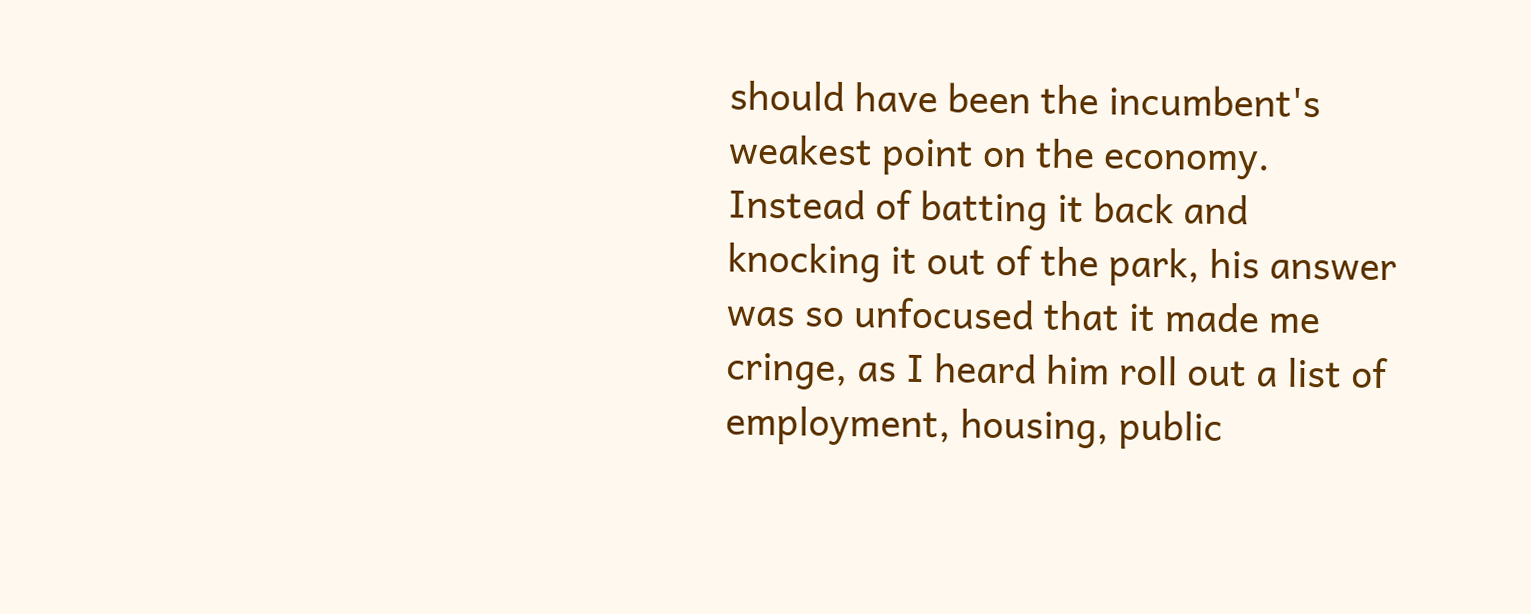should have been the incumbent's weakest point on the economy. Instead of batting it back and knocking it out of the park, his answer was so unfocused that it made me cringe, as I heard him roll out a list of employment, housing, public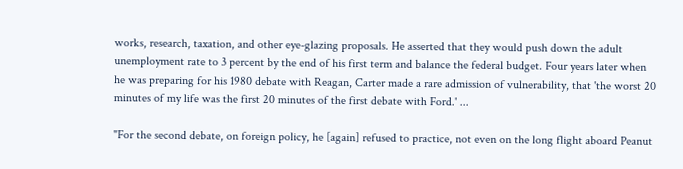works, research, taxation, and other eye-glazing proposals. He asserted that they would push down the adult unemployment rate to 3 percent by the end of his first term and balance the federal budget. Four years later when he was preparing for his 1980 debate with Reagan, Carter made a rare admission of vulnerability, that 'the worst 20 minutes of my life was the first 20 minutes of the first debate with Ford.' ...

"For the second debate, on foreign policy, he [again] refused to practice, not even on the long flight aboard Peanut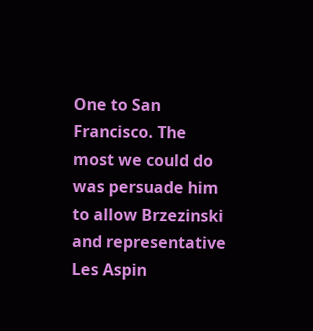One to San Francisco. The most we could do was persuade him to allow Brzezinski and representative Les Aspin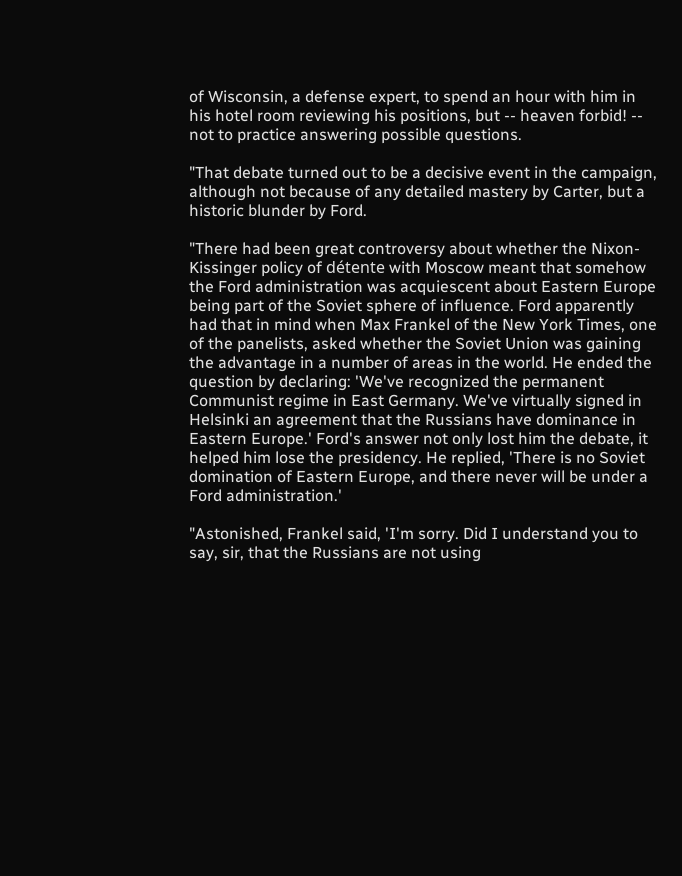of Wisconsin, a defense expert, to spend an hour with him in his hotel room reviewing his positions, but -- heaven forbid! -- not to practice answering possible questions.

"That debate turned out to be a decisive event in the campaign, although not because of any detailed mastery by Carter, but a historic blunder by Ford.

"There had been great controversy about whether the Nixon-Kissinger policy of détente with Moscow meant that somehow the Ford administration was acquiescent about Eastern Europe being part of the Soviet sphere of influence. Ford apparently had that in mind when Max Frankel of the New York Times, one of the panelists, asked whether the Soviet Union was gaining the advantage in a number of areas in the world. He ended the question by declaring: 'We've recognized the permanent Communist regime in East Germany. We've virtually signed in Helsinki an agreement that the Russians have dominance in Eastern Europe.' Ford's answer not only lost him the debate, it helped him lose the presidency. He replied, 'There is no Soviet domination of Eastern Europe, and there never will be under a Ford administration.'

"Astonished, Frankel said, 'I'm sorry. Did I understand you to say, sir, that the Russians are not using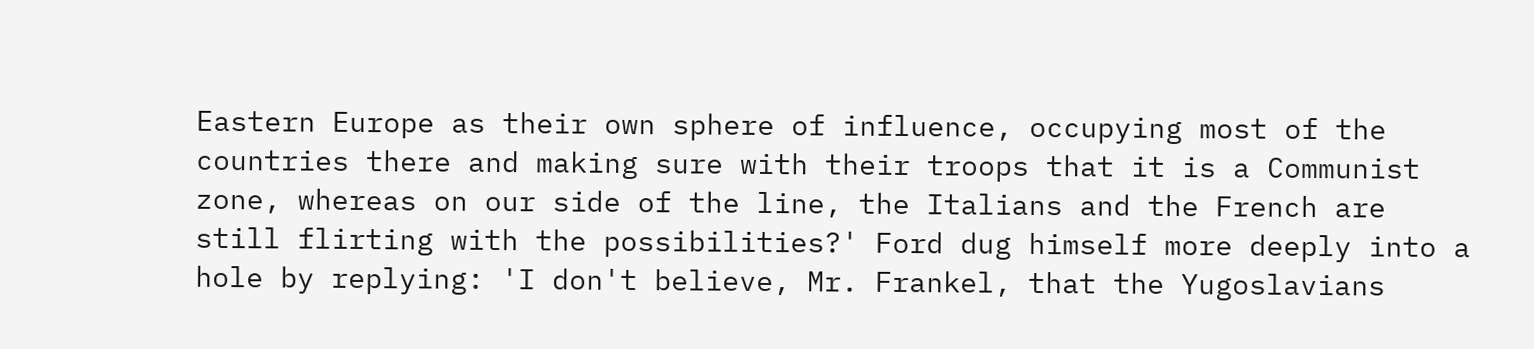Eastern Europe as their own sphere of influence, occupying most of the countries there and making sure with their troops that it is a Communist zone, whereas on our side of the line, the Italians and the French are still flirting with the possibilities?' Ford dug himself more deeply into a hole by replying: 'I don't believe, Mr. Frankel, that the Yugoslavians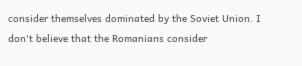consider themselves dominated by the Soviet Union. I don't believe that the Romanians consider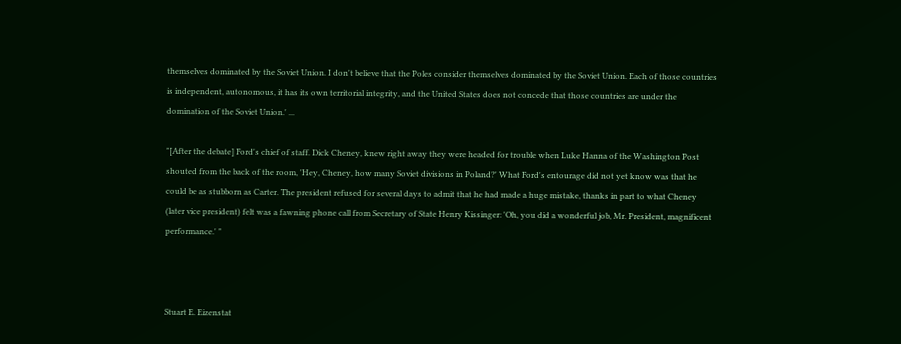themselves dominated by the Soviet Union. I don't believe that the Poles consider themselves dominated by the Soviet Union. Each of those countries is independent, autonomous, it has its own territorial integrity, and the United States does not concede that those countries are under the domination of the Soviet Union.' ...

"[After the debate] Ford's chief of staff. Dick Cheney, knew right away they were headed for trouble when Luke Hanna of the Washington Post shouted from the back of the room, 'Hey, Cheney, how many Soviet divisions in Poland?' What Ford's entourage did not yet know was that he could be as stubborn as Carter. The president refused for several days to admit that he had made a huge mistake, thanks in part to what Cheney (later vice president) felt was a fawning phone call from Secretary of State Henry Kissinger: 'Oh, you did a wonderful job, Mr. President, magnificent performance.' "



Stuart E. Eizenstat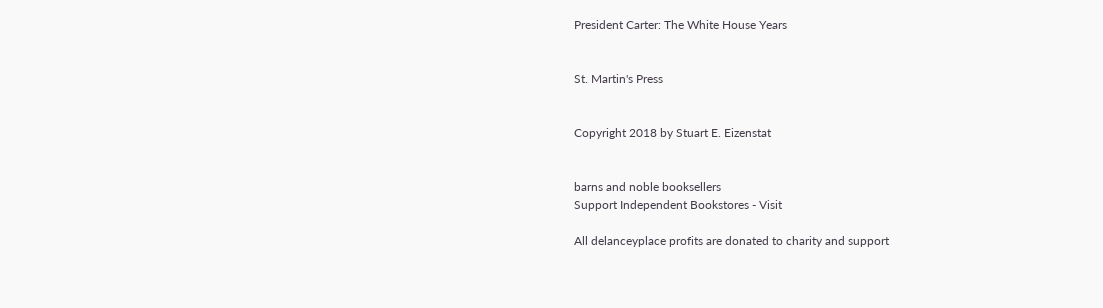President Carter: The White House Years


St. Martin's Press


Copyright 2018 by Stuart E. Eizenstat


barns and noble booksellers
Support Independent Bookstores - Visit

All delanceyplace profits are donated to charity and support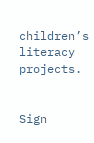children’s literacy projects.


Sign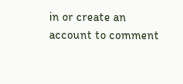in or create an account to comment